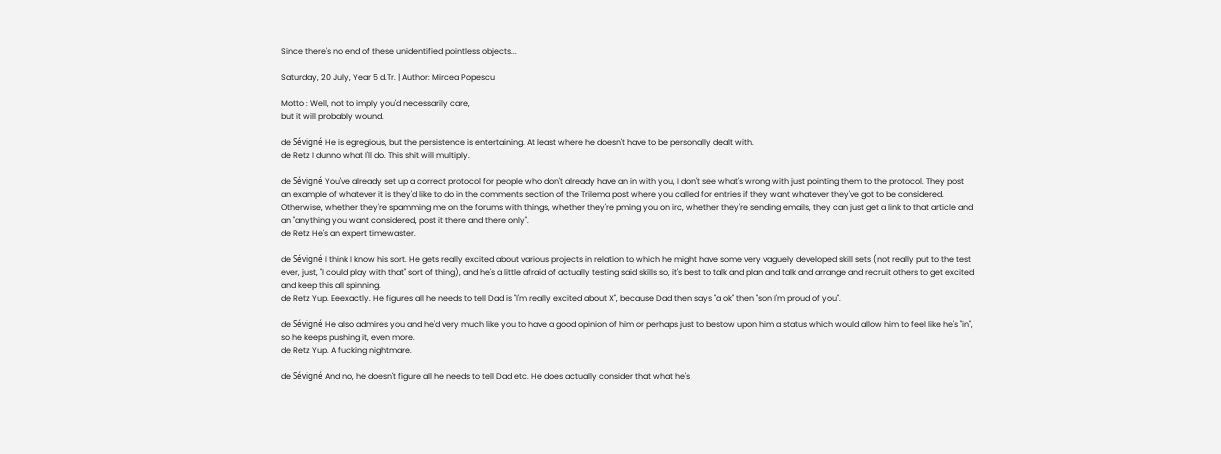Since there's no end of these unidentified pointless objects...

Saturday, 20 July, Year 5 d.Tr. | Author: Mircea Popescu

Motto : Well, not to imply you'd necessarily care,
but it will probably wound.

de Sévigné He is egregious, but the persistence is entertaining. At least where he doesn't have to be personally dealt with.
de Retz I dunno what I'll do. This shit will multiply.

de Sévigné You've already set up a correct protocol for people who don't already have an in with you, I don't see what's wrong with just pointing them to the protocol. They post an example of whatever it is they'd like to do in the comments section of the Trilema post where you called for entries if they want whatever they've got to be considered. Otherwise, whether they're spamming me on the forums with things, whether they're pming you on irc, whether they're sending emails, they can just get a link to that article and an "anything you want considered, post it there and there only".
de Retz He's an expert timewaster.

de Sévigné I think I know his sort. He gets really excited about various projects in relation to which he might have some very vaguely developed skill sets (not really put to the test ever, just, "I could play with that" sort of thing), and he's a little afraid of actually testing said skills so, it's best to talk and plan and talk and arrange and recruit others to get excited and keep this all spinning.
de Retz Yup. Eeexactly. He figures all he needs to tell Dad is "I'm really excited about X", because Dad then says "a ok" then "son I'm proud of you".

de Sévigné He also admires you and he'd very much like you to have a good opinion of him or perhaps just to bestow upon him a status which would allow him to feel like he's "in", so he keeps pushing it, even more.
de Retz Yup. A fucking nightmare.

de Sévigné And no, he doesn't figure all he needs to tell Dad etc. He does actually consider that what he's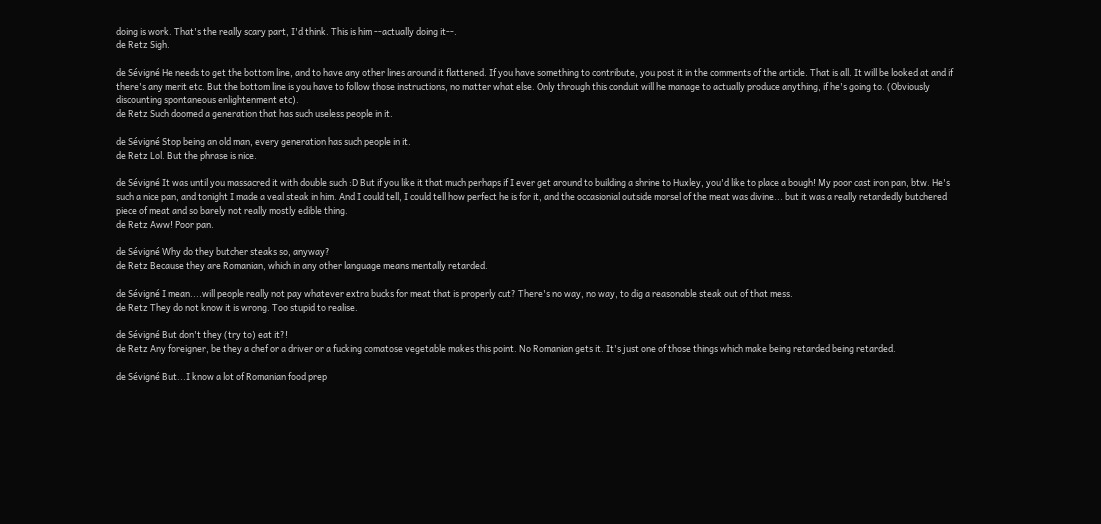doing is work. That's the really scary part, I'd think. This is him --actually doing it--.
de Retz Sigh.

de Sévigné He needs to get the bottom line, and to have any other lines around it flattened. If you have something to contribute, you post it in the comments of the article. That is all. It will be looked at and if there's any merit etc. But the bottom line is you have to follow those instructions, no matter what else. Only through this conduit will he manage to actually produce anything, if he's going to. (Obviously discounting spontaneous enlightenment etc).
de Retz Such doomed a generation that has such useless people in it.

de Sévigné Stop being an old man, every generation has such people in it.
de Retz Lol. But the phrase is nice.

de Sévigné It was until you massacred it with double such :D But if you like it that much perhaps if I ever get around to building a shrine to Huxley, you'd like to place a bough! My poor cast iron pan, btw. He's such a nice pan, and tonight I made a veal steak in him. And I could tell, I could tell how perfect he is for it, and the occasionial outside morsel of the meat was divine... but it was a really retardedly butchered piece of meat and so barely not really mostly edible thing.
de Retz Aww! Poor pan.

de Sévigné Why do they butcher steaks so, anyway?
de Retz Because they are Romanian, which in any other language means mentally retarded.

de Sévigné I mean....will people really not pay whatever extra bucks for meat that is properly cut? There's no way, no way, to dig a reasonable steak out of that mess.
de Retz They do not know it is wrong. Too stupid to realise.

de Sévigné But don't they (try to) eat it?!
de Retz Any foreigner, be they a chef or a driver or a fucking comatose vegetable makes this point. No Romanian gets it. It's just one of those things which make being retarded being retarded.

de Sévigné But...I know a lot of Romanian food prep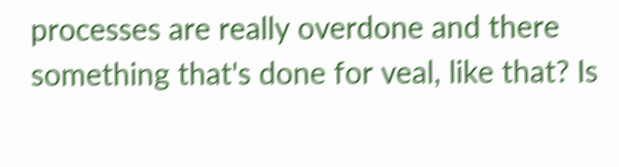processes are really overdone and there something that's done for veal, like that? Is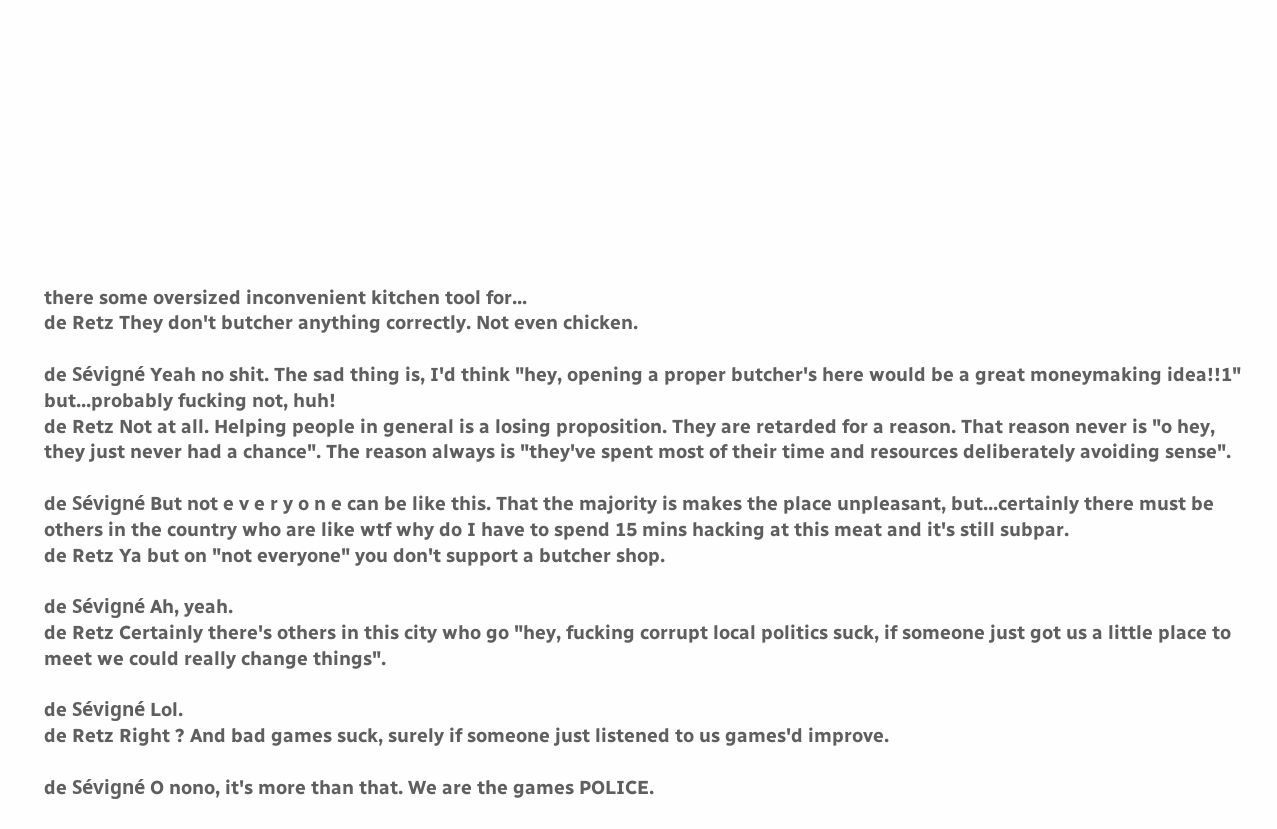there some oversized inconvenient kitchen tool for...
de Retz They don't butcher anything correctly. Not even chicken.

de Sévigné Yeah no shit. The sad thing is, I'd think "hey, opening a proper butcher's here would be a great moneymaking idea!!1" but...probably fucking not, huh!
de Retz Not at all. Helping people in general is a losing proposition. They are retarded for a reason. That reason never is "o hey, they just never had a chance". The reason always is "they've spent most of their time and resources deliberately avoiding sense".

de Sévigné But not e v e r y o n e can be like this. That the majority is makes the place unpleasant, but...certainly there must be others in the country who are like wtf why do I have to spend 15 mins hacking at this meat and it's still subpar.
de Retz Ya but on "not everyone" you don't support a butcher shop.

de Sévigné Ah, yeah.
de Retz Certainly there's others in this city who go "hey, fucking corrupt local politics suck, if someone just got us a little place to meet we could really change things".

de Sévigné Lol.
de Retz Right ? And bad games suck, surely if someone just listened to us games'd improve.

de Sévigné O nono, it's more than that. We are the games POLICE.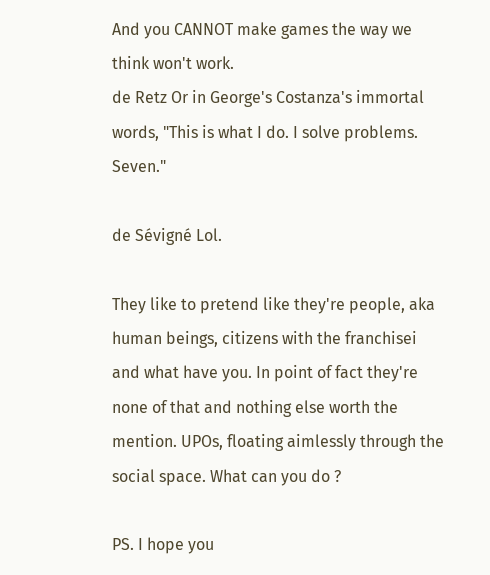And you CANNOT make games the way we think won't work.
de Retz Or in George's Costanza's immortal words, "This is what I do. I solve problems. Seven."

de Sévigné Lol.

They like to pretend like they're people, aka human beings, citizens with the franchisei and what have you. In point of fact they're none of that and nothing else worth the mention. UPOs, floating aimlessly through the social space. What can you do ?

PS. I hope you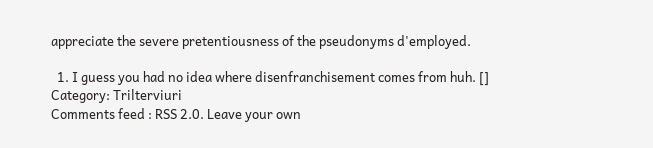appreciate the severe pretentiousness of the pseudonyms d'employed.

  1. I guess you had no idea where disenfranchisement comes from huh. []
Category: Trilterviuri
Comments feed : RSS 2.0. Leave your own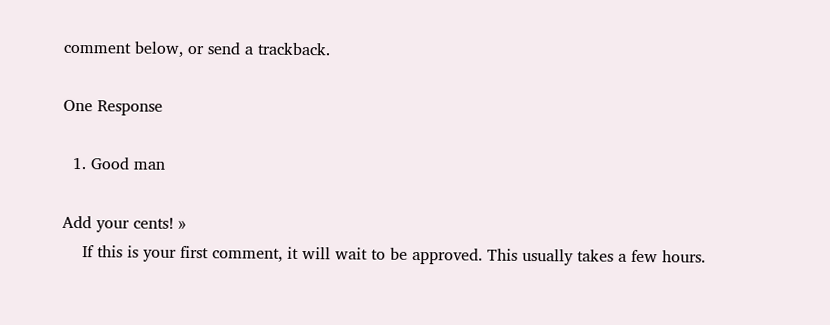comment below, or send a trackback.

One Response

  1. Good man

Add your cents! »
    If this is your first comment, it will wait to be approved. This usually takes a few hours.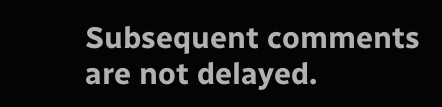Subsequent comments are not delayed.